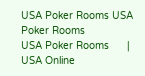USA Poker Rooms USA Poker Rooms
USA Poker Rooms      |     USA Online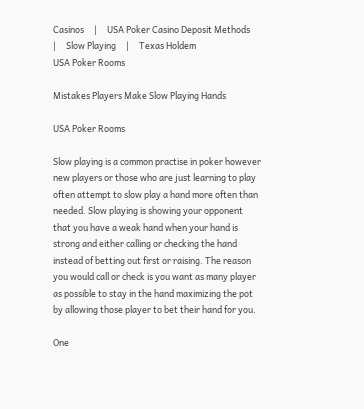Casinos     |     USA Poker Casino Deposit Methods      |     Slow Playing     |     Texas Holdem
USA Poker Rooms

Mistakes Players Make Slow Playing Hands

USA Poker Rooms

Slow playing is a common practise in poker however new players or those who are just learning to play often attempt to slow play a hand more often than needed. Slow playing is showing your opponent that you have a weak hand when your hand is strong and either calling or checking the hand instead of betting out first or raising. The reason you would call or check is you want as many player as possible to stay in the hand maximizing the pot by allowing those player to bet their hand for you.

One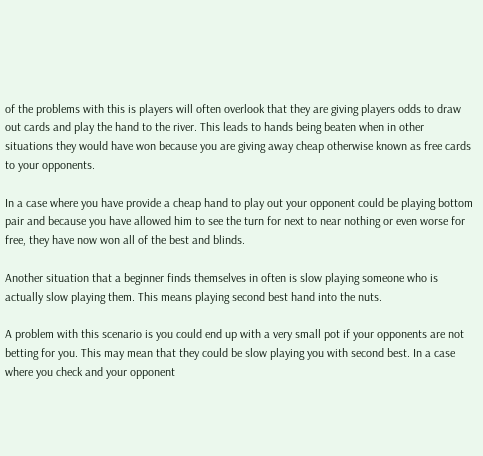of the problems with this is players will often overlook that they are giving players odds to draw out cards and play the hand to the river. This leads to hands being beaten when in other situations they would have won because you are giving away cheap otherwise known as free cards to your opponents.

In a case where you have provide a cheap hand to play out your opponent could be playing bottom pair and because you have allowed him to see the turn for next to near nothing or even worse for free, they have now won all of the best and blinds.

Another situation that a beginner finds themselves in often is slow playing someone who is actually slow playing them. This means playing second best hand into the nuts.

A problem with this scenario is you could end up with a very small pot if your opponents are not betting for you. This may mean that they could be slow playing you with second best. In a case where you check and your opponent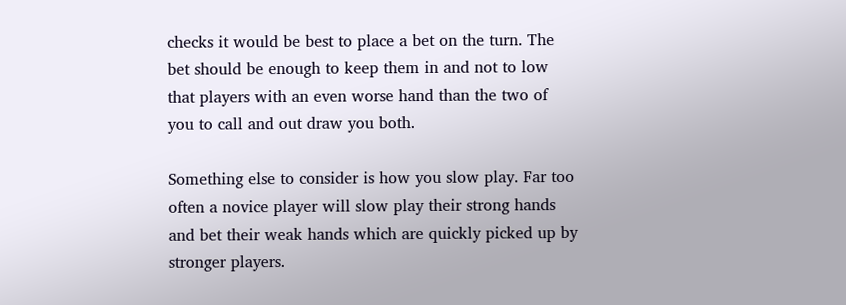checks it would be best to place a bet on the turn. The bet should be enough to keep them in and not to low that players with an even worse hand than the two of you to call and out draw you both.

Something else to consider is how you slow play. Far too often a novice player will slow play their strong hands and bet their weak hands which are quickly picked up by stronger players.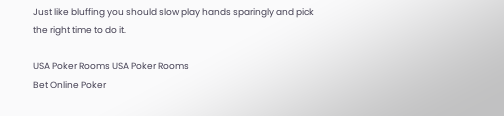Just like bluffing you should slow play hands sparingly and pick the right time to do it.

USA Poker Rooms USA Poker Rooms
Bet Online Poker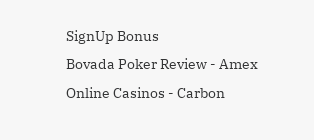SignUp Bonus
Bovada Poker Review - Amex Online Casinos - Carbon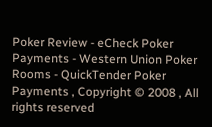Poker Review - eCheck Poker Payments - Western Union Poker Rooms - QuickTender Poker Payments , Copyright © 2008 , All rights reserved